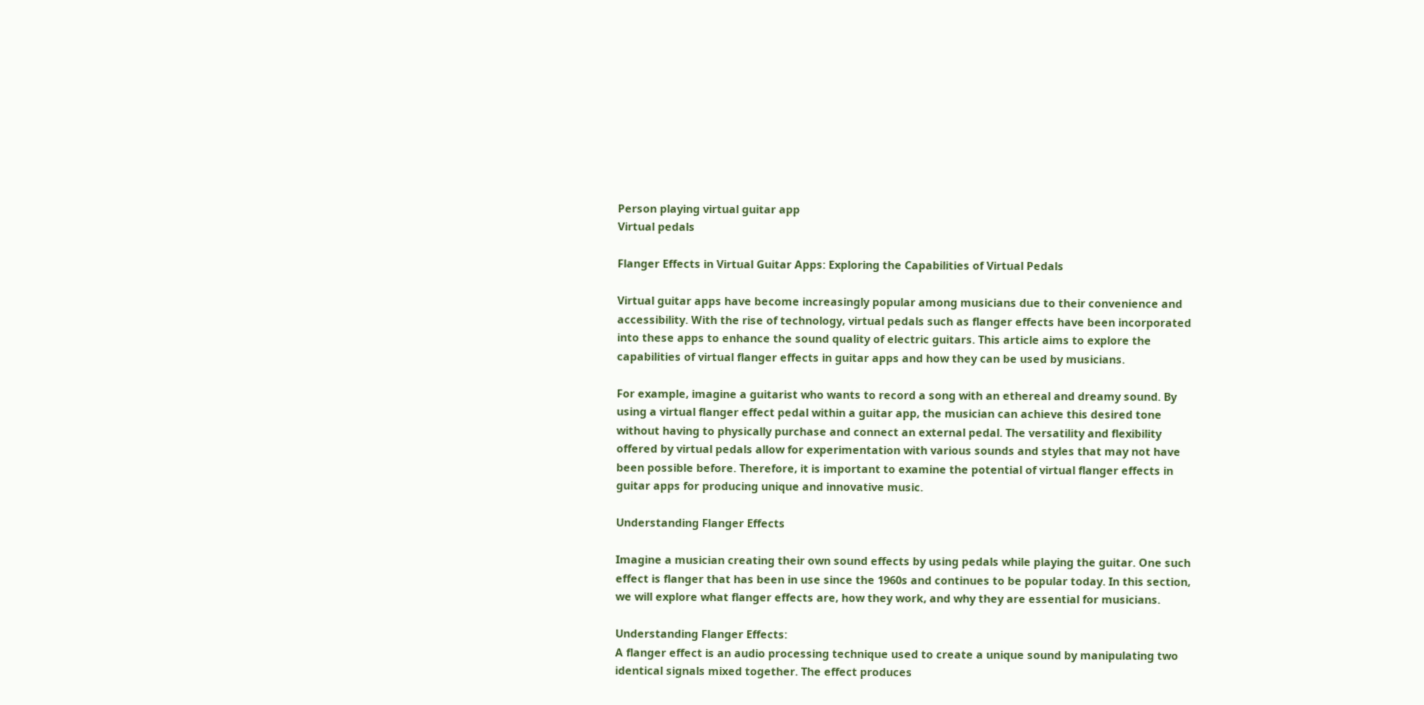Person playing virtual guitar app
Virtual pedals

Flanger Effects in Virtual Guitar Apps: Exploring the Capabilities of Virtual Pedals

Virtual guitar apps have become increasingly popular among musicians due to their convenience and accessibility. With the rise of technology, virtual pedals such as flanger effects have been incorporated into these apps to enhance the sound quality of electric guitars. This article aims to explore the capabilities of virtual flanger effects in guitar apps and how they can be used by musicians.

For example, imagine a guitarist who wants to record a song with an ethereal and dreamy sound. By using a virtual flanger effect pedal within a guitar app, the musician can achieve this desired tone without having to physically purchase and connect an external pedal. The versatility and flexibility offered by virtual pedals allow for experimentation with various sounds and styles that may not have been possible before. Therefore, it is important to examine the potential of virtual flanger effects in guitar apps for producing unique and innovative music.

Understanding Flanger Effects

Imagine a musician creating their own sound effects by using pedals while playing the guitar. One such effect is flanger that has been in use since the 1960s and continues to be popular today. In this section, we will explore what flanger effects are, how they work, and why they are essential for musicians.

Understanding Flanger Effects:
A flanger effect is an audio processing technique used to create a unique sound by manipulating two identical signals mixed together. The effect produces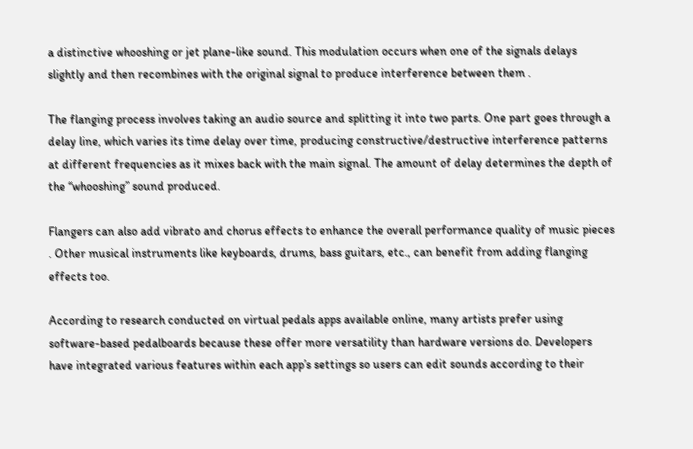a distinctive whooshing or jet plane-like sound. This modulation occurs when one of the signals delays slightly and then recombines with the original signal to produce interference between them .

The flanging process involves taking an audio source and splitting it into two parts. One part goes through a delay line, which varies its time delay over time, producing constructive/destructive interference patterns at different frequencies as it mixes back with the main signal. The amount of delay determines the depth of the “whooshing” sound produced.

Flangers can also add vibrato and chorus effects to enhance the overall performance quality of music pieces . Other musical instruments like keyboards, drums, bass guitars, etc., can benefit from adding flanging effects too.

According to research conducted on virtual pedals apps available online, many artists prefer using software-based pedalboards because these offer more versatility than hardware versions do. Developers have integrated various features within each app’s settings so users can edit sounds according to their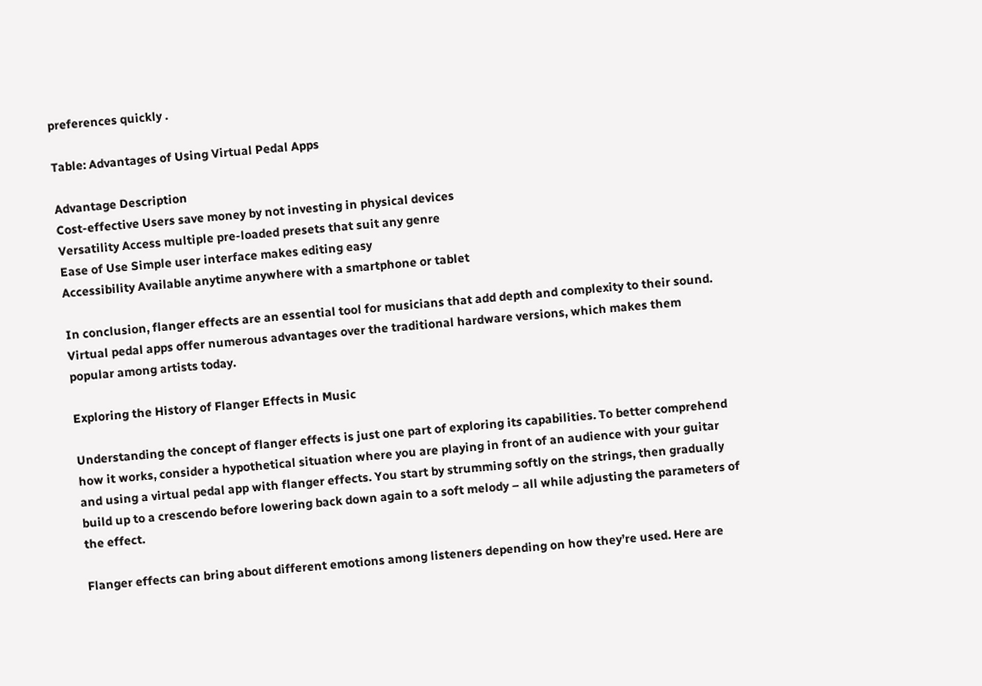preferences quickly .

Table: Advantages of Using Virtual Pedal Apps

Advantage Description
Cost-effective Users save money by not investing in physical devices
Versatility Access multiple pre-loaded presets that suit any genre
Ease of Use Simple user interface makes editing easy
Accessibility Available anytime anywhere with a smartphone or tablet

In conclusion, flanger effects are an essential tool for musicians that add depth and complexity to their sound. Virtual pedal apps offer numerous advantages over the traditional hardware versions, which makes them popular among artists today.

Exploring the History of Flanger Effects in Music

Understanding the concept of flanger effects is just one part of exploring its capabilities. To better comprehend how it works, consider a hypothetical situation where you are playing in front of an audience with your guitar and using a virtual pedal app with flanger effects. You start by strumming softly on the strings, then gradually build up to a crescendo before lowering back down again to a soft melody – all while adjusting the parameters of the effect.

Flanger effects can bring about different emotions among listeners depending on how they’re used. Here are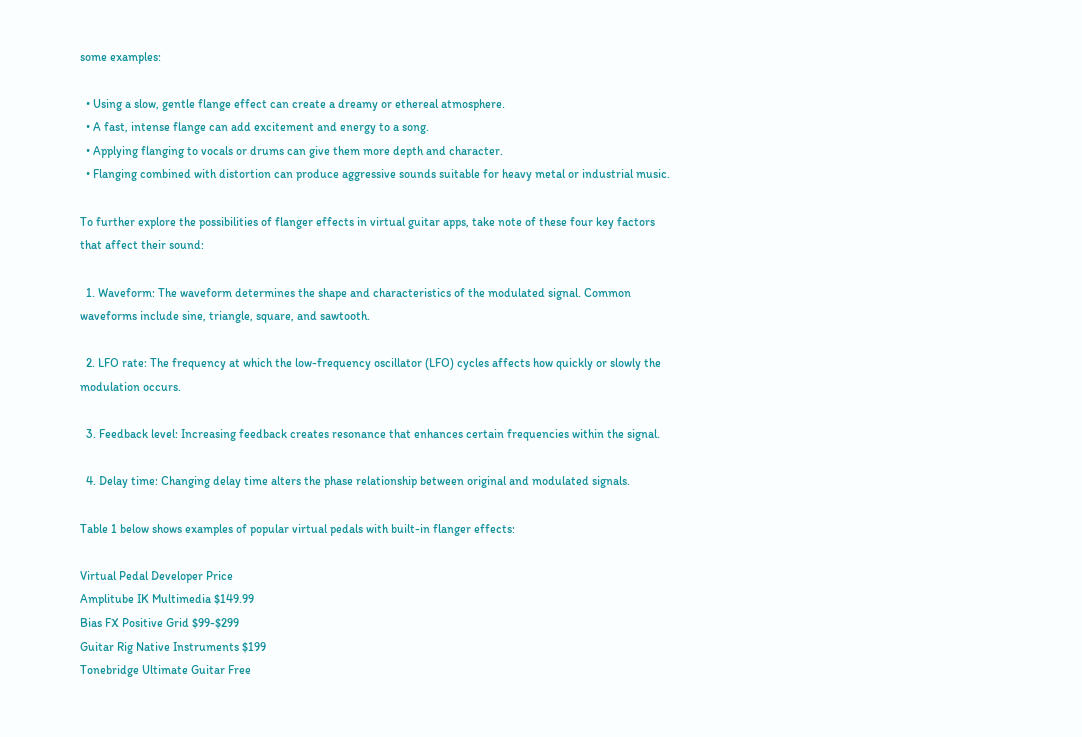some examples:

  • Using a slow, gentle flange effect can create a dreamy or ethereal atmosphere.
  • A fast, intense flange can add excitement and energy to a song.
  • Applying flanging to vocals or drums can give them more depth and character.
  • Flanging combined with distortion can produce aggressive sounds suitable for heavy metal or industrial music.

To further explore the possibilities of flanger effects in virtual guitar apps, take note of these four key factors that affect their sound:

  1. Waveform: The waveform determines the shape and characteristics of the modulated signal. Common waveforms include sine, triangle, square, and sawtooth.

  2. LFO rate: The frequency at which the low-frequency oscillator (LFO) cycles affects how quickly or slowly the modulation occurs.

  3. Feedback level: Increasing feedback creates resonance that enhances certain frequencies within the signal.

  4. Delay time: Changing delay time alters the phase relationship between original and modulated signals.

Table 1 below shows examples of popular virtual pedals with built-in flanger effects:

Virtual Pedal Developer Price
Amplitube IK Multimedia $149.99
Bias FX Positive Grid $99-$299
Guitar Rig Native Instruments $199
Tonebridge Ultimate Guitar Free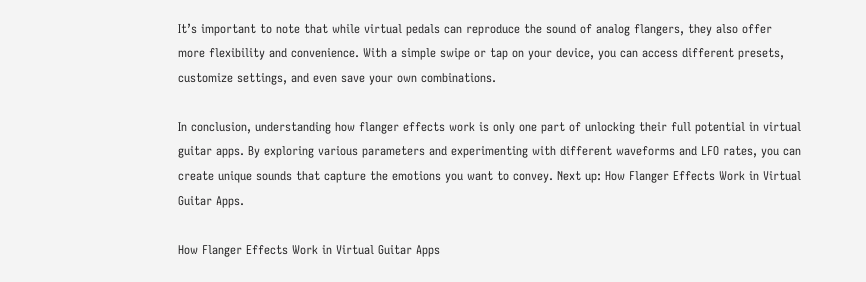It’s important to note that while virtual pedals can reproduce the sound of analog flangers, they also offer more flexibility and convenience. With a simple swipe or tap on your device, you can access different presets, customize settings, and even save your own combinations.

In conclusion, understanding how flanger effects work is only one part of unlocking their full potential in virtual guitar apps. By exploring various parameters and experimenting with different waveforms and LFO rates, you can create unique sounds that capture the emotions you want to convey. Next up: How Flanger Effects Work in Virtual Guitar Apps.

How Flanger Effects Work in Virtual Guitar Apps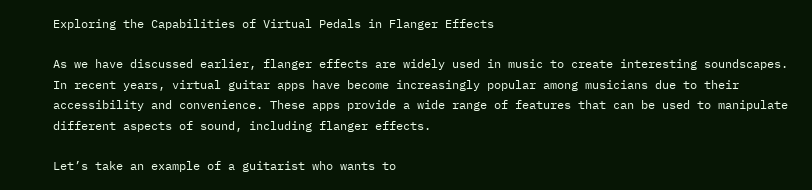Exploring the Capabilities of Virtual Pedals in Flanger Effects

As we have discussed earlier, flanger effects are widely used in music to create interesting soundscapes. In recent years, virtual guitar apps have become increasingly popular among musicians due to their accessibility and convenience. These apps provide a wide range of features that can be used to manipulate different aspects of sound, including flanger effects.

Let’s take an example of a guitarist who wants to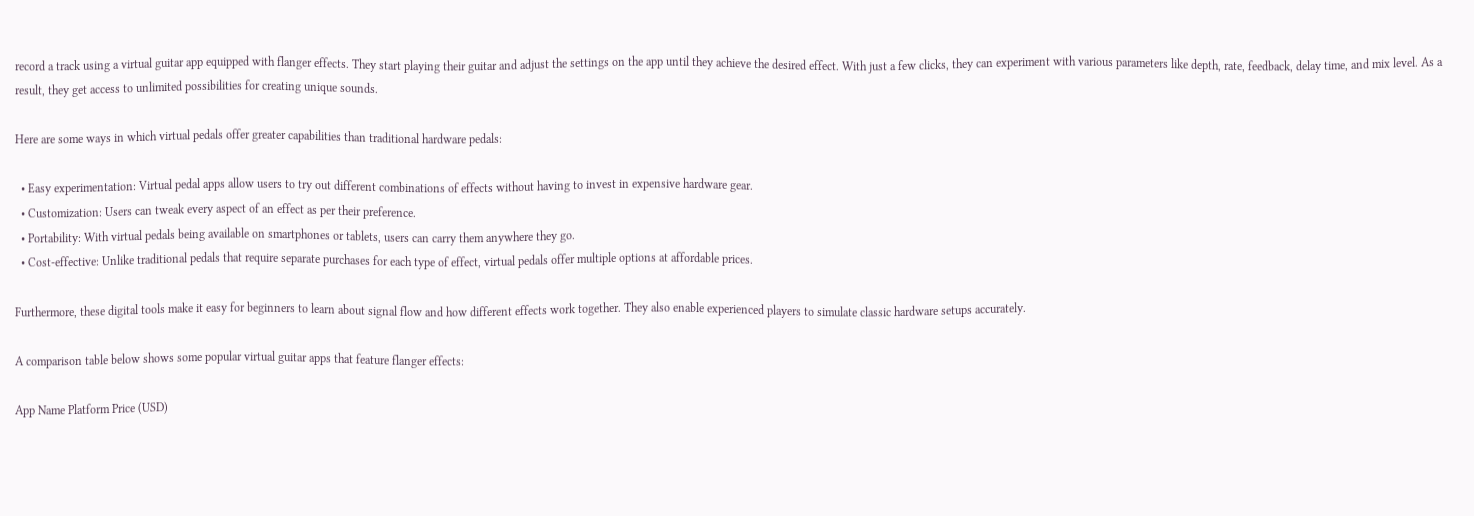record a track using a virtual guitar app equipped with flanger effects. They start playing their guitar and adjust the settings on the app until they achieve the desired effect. With just a few clicks, they can experiment with various parameters like depth, rate, feedback, delay time, and mix level. As a result, they get access to unlimited possibilities for creating unique sounds.

Here are some ways in which virtual pedals offer greater capabilities than traditional hardware pedals:

  • Easy experimentation: Virtual pedal apps allow users to try out different combinations of effects without having to invest in expensive hardware gear.
  • Customization: Users can tweak every aspect of an effect as per their preference.
  • Portability: With virtual pedals being available on smartphones or tablets, users can carry them anywhere they go.
  • Cost-effective: Unlike traditional pedals that require separate purchases for each type of effect, virtual pedals offer multiple options at affordable prices.

Furthermore, these digital tools make it easy for beginners to learn about signal flow and how different effects work together. They also enable experienced players to simulate classic hardware setups accurately.

A comparison table below shows some popular virtual guitar apps that feature flanger effects:

App Name Platform Price (USD)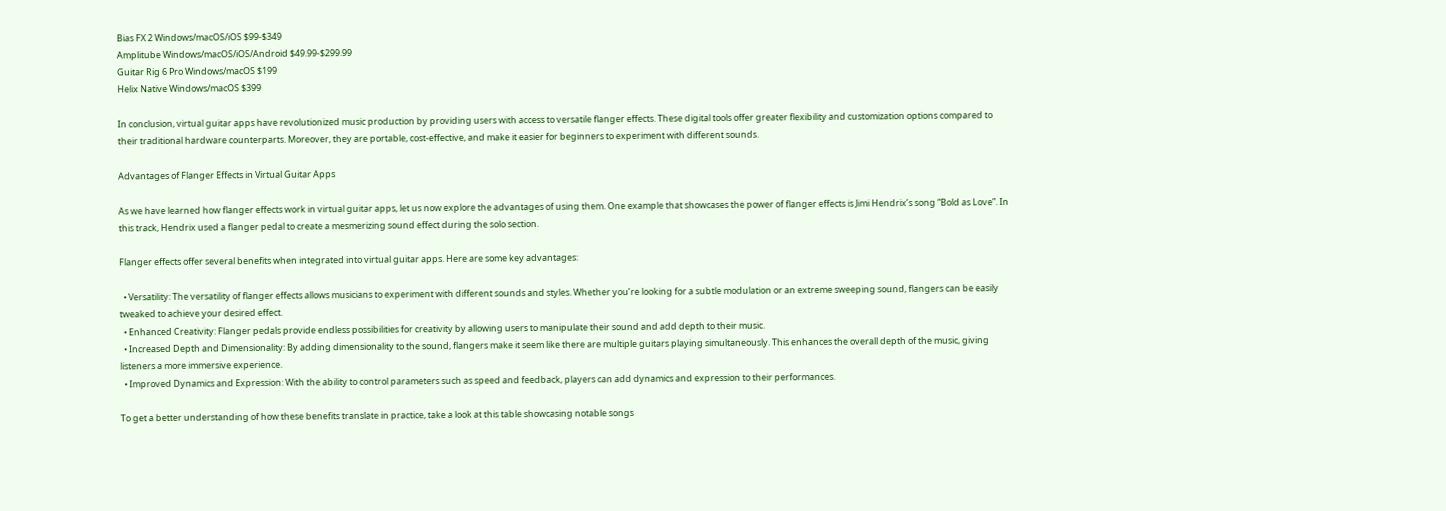Bias FX 2 Windows/macOS/iOS $99-$349
Amplitube Windows/macOS/iOS/Android $49.99-$299.99
Guitar Rig 6 Pro Windows/macOS $199
Helix Native Windows/macOS $399

In conclusion, virtual guitar apps have revolutionized music production by providing users with access to versatile flanger effects. These digital tools offer greater flexibility and customization options compared to their traditional hardware counterparts. Moreover, they are portable, cost-effective, and make it easier for beginners to experiment with different sounds.

Advantages of Flanger Effects in Virtual Guitar Apps

As we have learned how flanger effects work in virtual guitar apps, let us now explore the advantages of using them. One example that showcases the power of flanger effects is Jimi Hendrix’s song “Bold as Love”. In this track, Hendrix used a flanger pedal to create a mesmerizing sound effect during the solo section.

Flanger effects offer several benefits when integrated into virtual guitar apps. Here are some key advantages:

  • Versatility: The versatility of flanger effects allows musicians to experiment with different sounds and styles. Whether you’re looking for a subtle modulation or an extreme sweeping sound, flangers can be easily tweaked to achieve your desired effect.
  • Enhanced Creativity: Flanger pedals provide endless possibilities for creativity by allowing users to manipulate their sound and add depth to their music.
  • Increased Depth and Dimensionality: By adding dimensionality to the sound, flangers make it seem like there are multiple guitars playing simultaneously. This enhances the overall depth of the music, giving listeners a more immersive experience.
  • Improved Dynamics and Expression: With the ability to control parameters such as speed and feedback, players can add dynamics and expression to their performances.

To get a better understanding of how these benefits translate in practice, take a look at this table showcasing notable songs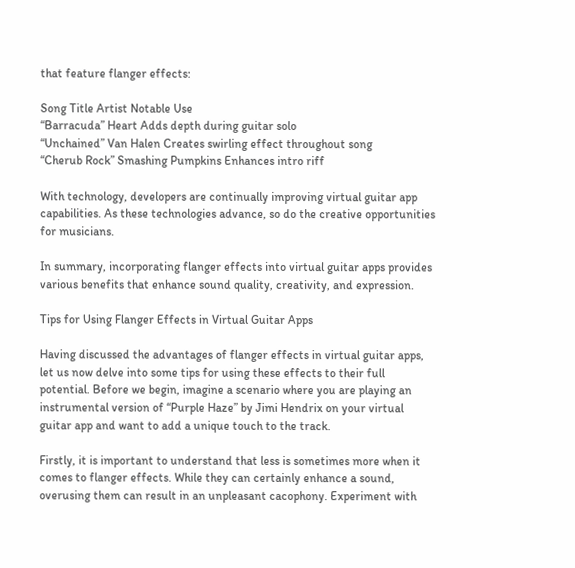that feature flanger effects:

Song Title Artist Notable Use
“Barracuda” Heart Adds depth during guitar solo
“Unchained” Van Halen Creates swirling effect throughout song
“Cherub Rock” Smashing Pumpkins Enhances intro riff

With technology, developers are continually improving virtual guitar app capabilities. As these technologies advance, so do the creative opportunities for musicians.

In summary, incorporating flanger effects into virtual guitar apps provides various benefits that enhance sound quality, creativity, and expression.

Tips for Using Flanger Effects in Virtual Guitar Apps

Having discussed the advantages of flanger effects in virtual guitar apps, let us now delve into some tips for using these effects to their full potential. Before we begin, imagine a scenario where you are playing an instrumental version of “Purple Haze” by Jimi Hendrix on your virtual guitar app and want to add a unique touch to the track.

Firstly, it is important to understand that less is sometimes more when it comes to flanger effects. While they can certainly enhance a sound, overusing them can result in an unpleasant cacophony. Experiment with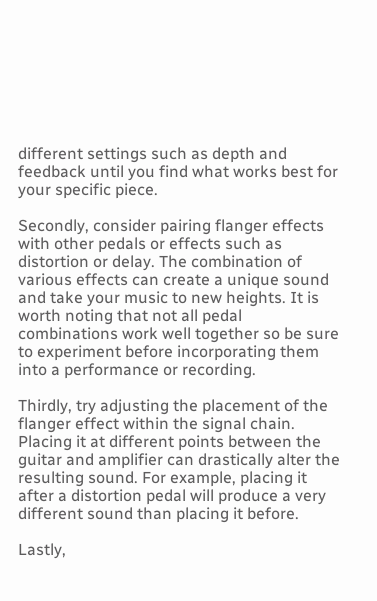different settings such as depth and feedback until you find what works best for your specific piece.

Secondly, consider pairing flanger effects with other pedals or effects such as distortion or delay. The combination of various effects can create a unique sound and take your music to new heights. It is worth noting that not all pedal combinations work well together so be sure to experiment before incorporating them into a performance or recording.

Thirdly, try adjusting the placement of the flanger effect within the signal chain. Placing it at different points between the guitar and amplifier can drastically alter the resulting sound. For example, placing it after a distortion pedal will produce a very different sound than placing it before.

Lastly,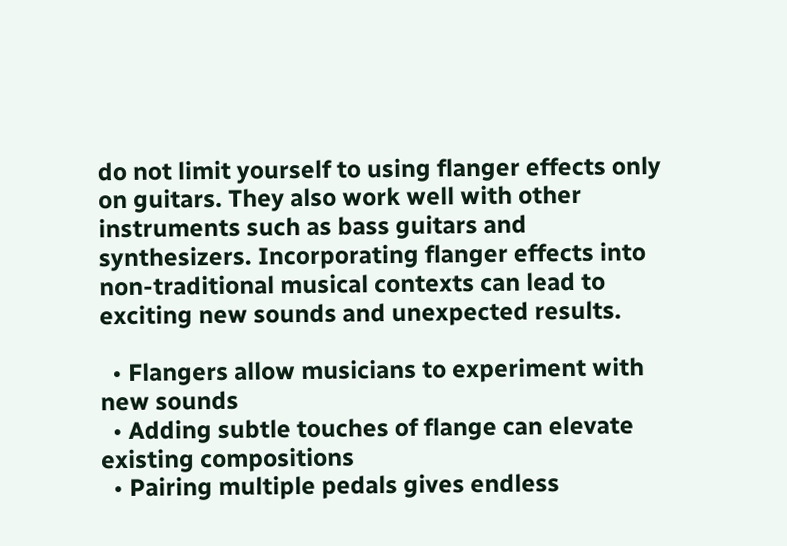do not limit yourself to using flanger effects only on guitars. They also work well with other instruments such as bass guitars and synthesizers. Incorporating flanger effects into non-traditional musical contexts can lead to exciting new sounds and unexpected results.

  • Flangers allow musicians to experiment with new sounds
  • Adding subtle touches of flange can elevate existing compositions
  • Pairing multiple pedals gives endless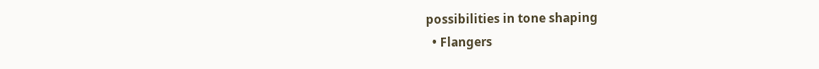possibilities in tone shaping
  • Flangers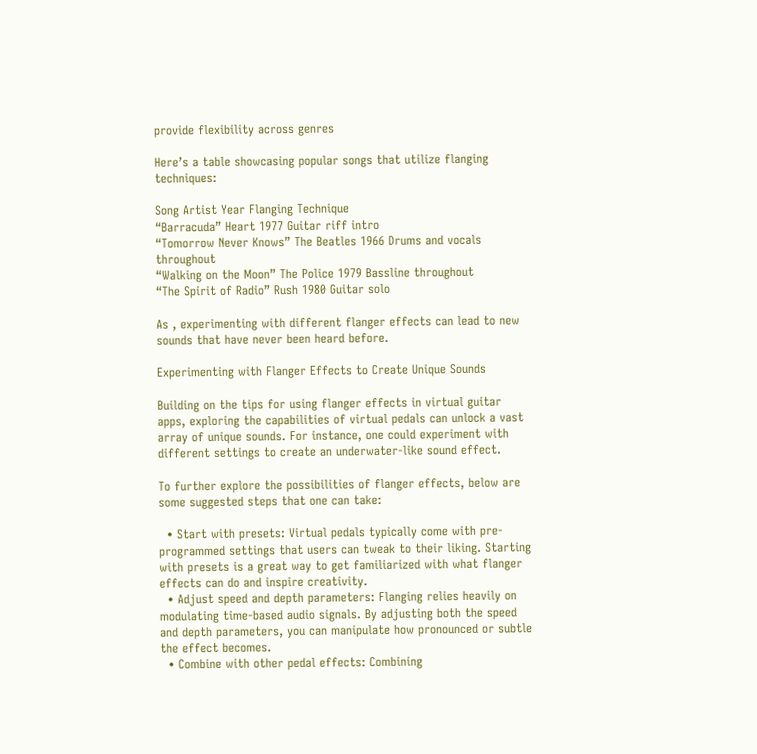provide flexibility across genres

Here’s a table showcasing popular songs that utilize flanging techniques:

Song Artist Year Flanging Technique
“Barracuda” Heart 1977 Guitar riff intro
“Tomorrow Never Knows” The Beatles 1966 Drums and vocals throughout
“Walking on the Moon” The Police 1979 Bassline throughout
“The Spirit of Radio” Rush 1980 Guitar solo

As , experimenting with different flanger effects can lead to new sounds that have never been heard before.

Experimenting with Flanger Effects to Create Unique Sounds

Building on the tips for using flanger effects in virtual guitar apps, exploring the capabilities of virtual pedals can unlock a vast array of unique sounds. For instance, one could experiment with different settings to create an underwater-like sound effect.

To further explore the possibilities of flanger effects, below are some suggested steps that one can take:

  • Start with presets: Virtual pedals typically come with pre-programmed settings that users can tweak to their liking. Starting with presets is a great way to get familiarized with what flanger effects can do and inspire creativity.
  • Adjust speed and depth parameters: Flanging relies heavily on modulating time-based audio signals. By adjusting both the speed and depth parameters, you can manipulate how pronounced or subtle the effect becomes.
  • Combine with other pedal effects: Combining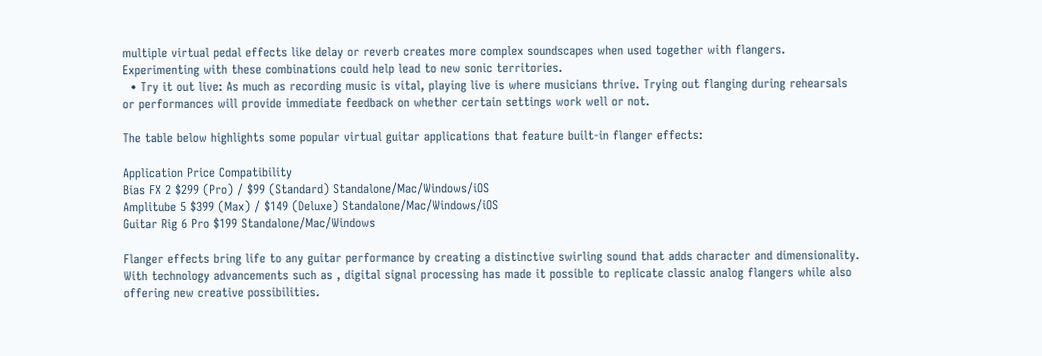multiple virtual pedal effects like delay or reverb creates more complex soundscapes when used together with flangers. Experimenting with these combinations could help lead to new sonic territories.
  • Try it out live: As much as recording music is vital, playing live is where musicians thrive. Trying out flanging during rehearsals or performances will provide immediate feedback on whether certain settings work well or not.

The table below highlights some popular virtual guitar applications that feature built-in flanger effects:

Application Price Compatibility
Bias FX 2 $299 (Pro) / $99 (Standard) Standalone/Mac/Windows/iOS
Amplitube 5 $399 (Max) / $149 (Deluxe) Standalone/Mac/Windows/iOS
Guitar Rig 6 Pro $199 Standalone/Mac/Windows

Flanger effects bring life to any guitar performance by creating a distinctive swirling sound that adds character and dimensionality. With technology advancements such as , digital signal processing has made it possible to replicate classic analog flangers while also offering new creative possibilities.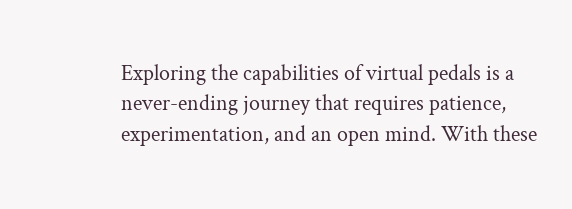Exploring the capabilities of virtual pedals is a never-ending journey that requires patience, experimentation, and an open mind. With these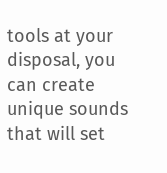tools at your disposal, you can create unique sounds that will set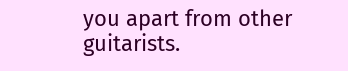you apart from other guitarists.